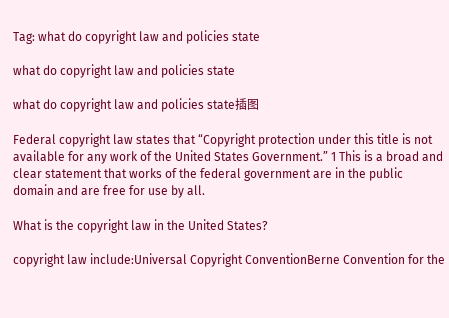Tag: what do copyright law and policies state

what do copyright law and policies state

what do copyright law and policies state插图

Federal copyright law states that “Copyright protection under this title is not available for any work of the United States Government.” 1 This is a broad and clear statement that works of the federal government are in the public domain and are free for use by all.

What is the copyright law in the United States?

copyright law include:Universal Copyright ConventionBerne Convention for the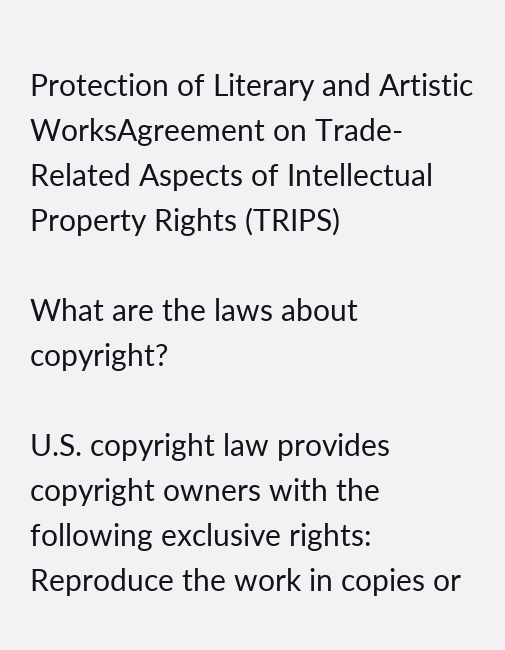Protection of Literary and Artistic WorksAgreement on Trade-Related Aspects of Intellectual Property Rights (TRIPS)

What are the laws about copyright?

U.S. copyright law provides copyright owners with the following exclusive rights: Reproduce the work in copies or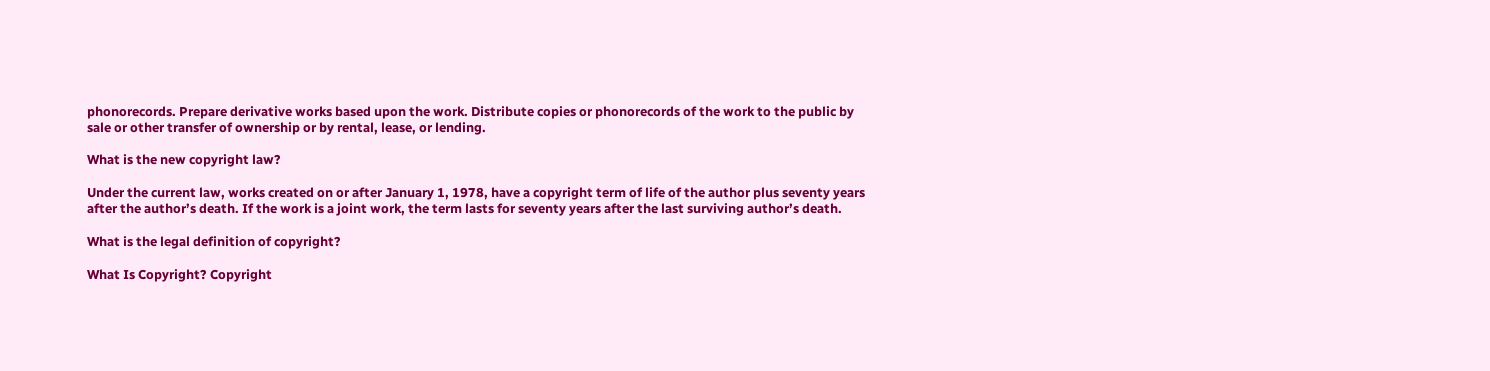phonorecords. Prepare derivative works based upon the work. Distribute copies or phonorecords of the work to the public by sale or other transfer of ownership or by rental, lease, or lending.

What is the new copyright law?

Under the current law, works created on or after January 1, 1978, have a copyright term of life of the author plus seventy years after the author’s death. If the work is a joint work, the term lasts for seventy years after the last surviving author’s death.

What is the legal definition of copyright?

What Is Copyright? Copyright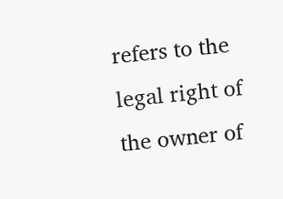refers to the legal right of the owner of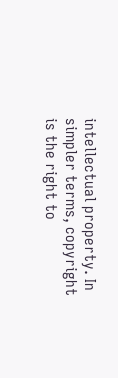intellectual property. In simpler terms, copyright is the right to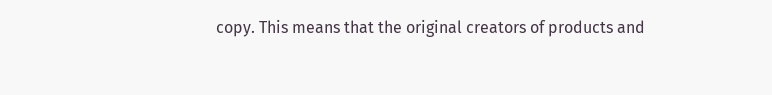copy. This means that the original creators of products and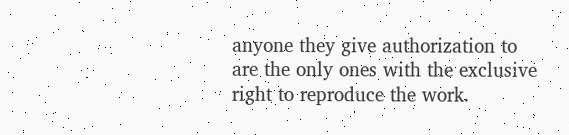anyone they give authorization to are the only ones with the exclusive right to reproduce the work.